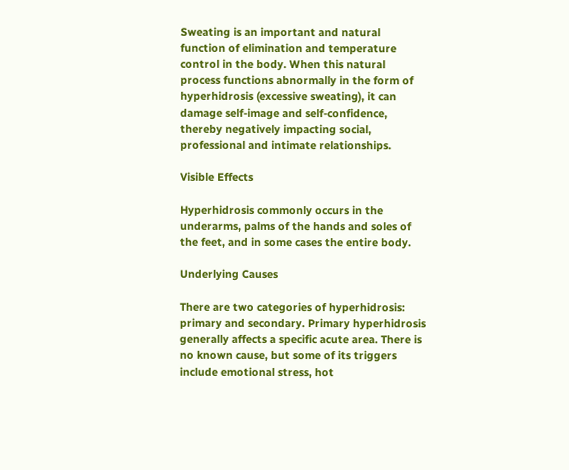Sweating is an important and natural function of elimination and temperature control in the body. When this natural process functions abnormally in the form of hyperhidrosis (excessive sweating), it can damage self-image and self-confidence, thereby negatively impacting social, professional and intimate relationships.

Visible Effects

Hyperhidrosis commonly occurs in the underarms, palms of the hands and soles of the feet, and in some cases the entire body.

Underlying Causes

There are two categories of hyperhidrosis: primary and secondary. Primary hyperhidrosis generally affects a specific acute area. There is no known cause, but some of its triggers include emotional stress, hot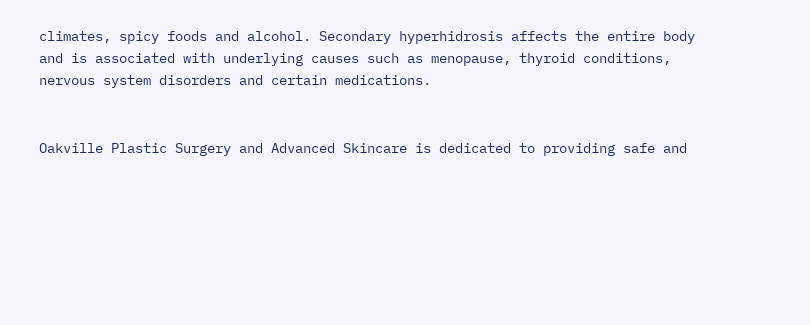climates, spicy foods and alcohol. Secondary hyperhidrosis affects the entire body and is associated with underlying causes such as menopause, thyroid conditions, nervous system disorders and certain medications.


Oakville Plastic Surgery and Advanced Skincare is dedicated to providing safe and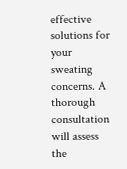effective solutions for your sweating concerns. A thorough consultation will assess the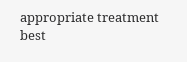appropriate treatment best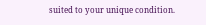suited to your unique condition.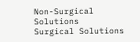Non-Surgical Solutions
Surgical Solutions